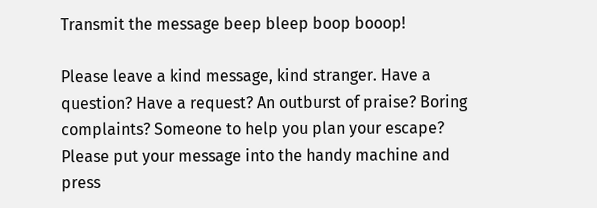Transmit the message beep bleep boop booop!

Please leave a kind message, kind stranger. Have a question? Have a request? An outburst of praise? Boring complaints? Someone to help you plan your escape? Please put your message into the handy machine and press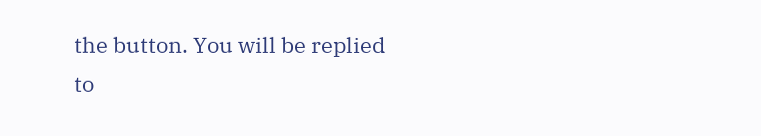the button. You will be replied to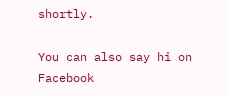shortly.

You can also say hi on Facebook